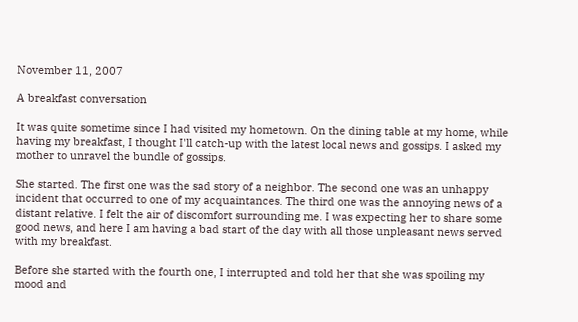November 11, 2007

A breakfast conversation

It was quite sometime since I had visited my hometown. On the dining table at my home, while having my breakfast, I thought I'll catch-up with the latest local news and gossips. I asked my mother to unravel the bundle of gossips.

She started. The first one was the sad story of a neighbor. The second one was an unhappy incident that occurred to one of my acquaintances. The third one was the annoying news of a distant relative. I felt the air of discomfort surrounding me. I was expecting her to share some good news, and here I am having a bad start of the day with all those unpleasant news served with my breakfast.

Before she started with the fourth one, I interrupted and told her that she was spoiling my mood and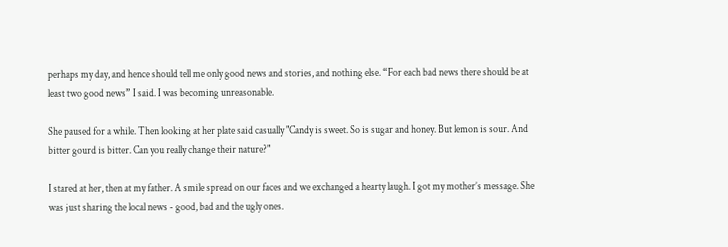perhaps my day, and hence should tell me only good news and stories, and nothing else. “For each bad news there should be at least two good news” I said. I was becoming unreasonable.

She paused for a while. Then looking at her plate said casually "Candy is sweet. So is sugar and honey. But lemon is sour. And bitter gourd is bitter. Can you really change their nature?"

I stared at her, then at my father. A smile spread on our faces and we exchanged a hearty laugh. I got my mother’s message. She was just sharing the local news - good, bad and the ugly ones.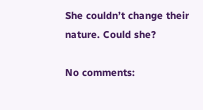She couldn’t change their nature. Could she?

No comments: